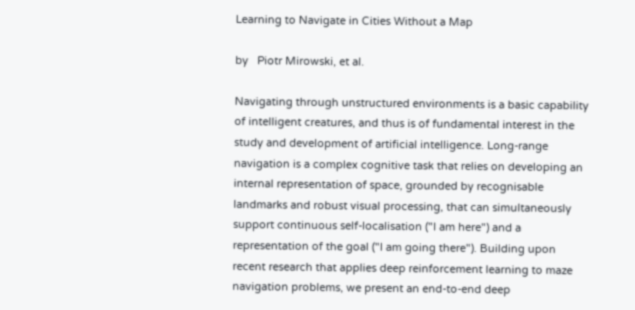Learning to Navigate in Cities Without a Map

by   Piotr Mirowski, et al.

Navigating through unstructured environments is a basic capability of intelligent creatures, and thus is of fundamental interest in the study and development of artificial intelligence. Long-range navigation is a complex cognitive task that relies on developing an internal representation of space, grounded by recognisable landmarks and robust visual processing, that can simultaneously support continuous self-localisation ("I am here") and a representation of the goal ("I am going there"). Building upon recent research that applies deep reinforcement learning to maze navigation problems, we present an end-to-end deep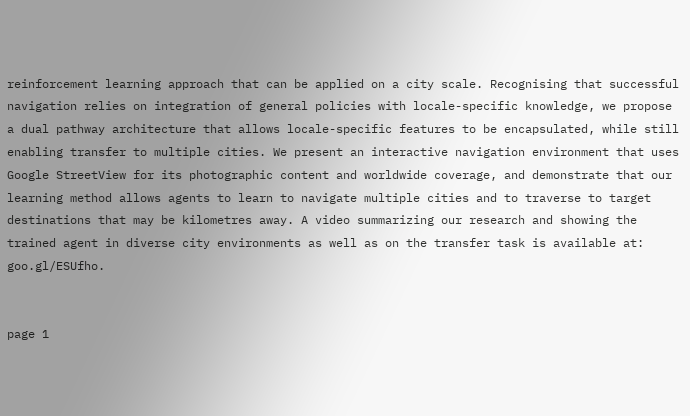reinforcement learning approach that can be applied on a city scale. Recognising that successful navigation relies on integration of general policies with locale-specific knowledge, we propose a dual pathway architecture that allows locale-specific features to be encapsulated, while still enabling transfer to multiple cities. We present an interactive navigation environment that uses Google StreetView for its photographic content and worldwide coverage, and demonstrate that our learning method allows agents to learn to navigate multiple cities and to traverse to target destinations that may be kilometres away. A video summarizing our research and showing the trained agent in diverse city environments as well as on the transfer task is available at: goo.gl/ESUfho.


page 1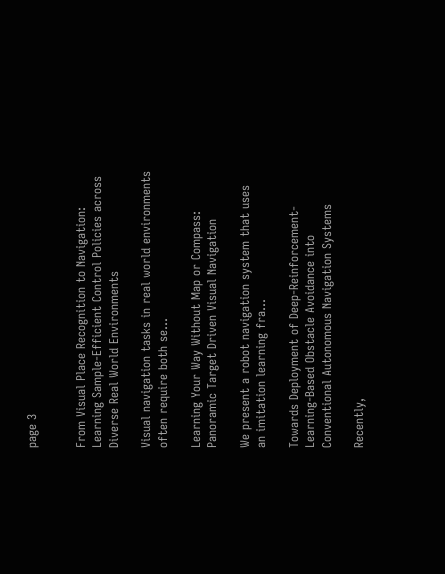page 3


From Visual Place Recognition to Navigation: Learning Sample-Efficient Control Policies across Diverse Real World Environments

Visual navigation tasks in real world environments often require both se...

Learning Your Way Without Map or Compass: Panoramic Target Driven Visual Navigation

We present a robot navigation system that uses an imitation learning fra...

Towards Deployment of Deep-Reinforcement-Learning-Based Obstacle Avoidance into Conventional Autonomous Navigation Systems

Recently,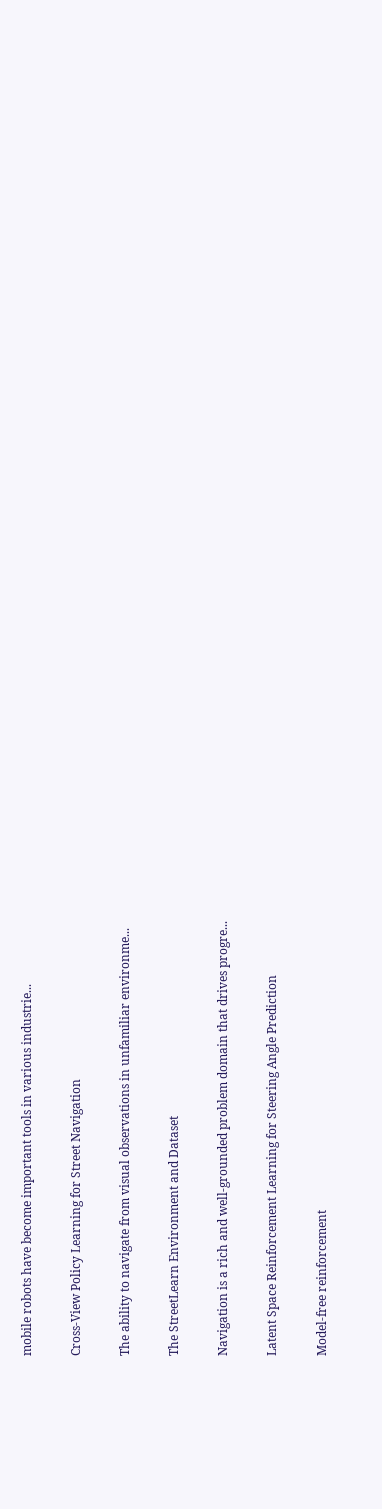mobile robots have become important tools in various industrie...

Cross-View Policy Learning for Street Navigation

The ability to navigate from visual observations in unfamiliar environme...

The StreetLearn Environment and Dataset

Navigation is a rich and well-grounded problem domain that drives progre...

Latent Space Reinforcement Learning for Steering Angle Prediction

Model-free reinforcement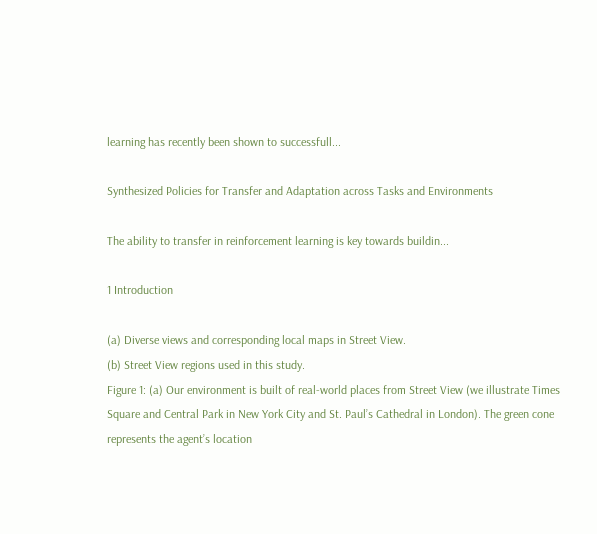learning has recently been shown to successfull...

Synthesized Policies for Transfer and Adaptation across Tasks and Environments

The ability to transfer in reinforcement learning is key towards buildin...

1 Introduction

(a) Diverse views and corresponding local maps in Street View.
(b) Street View regions used in this study.
Figure 1: (a) Our environment is built of real-world places from Street View (we illustrate Times Square and Central Park in New York City and St. Paul’s Cathedral in London). The green cone represents the agent’s location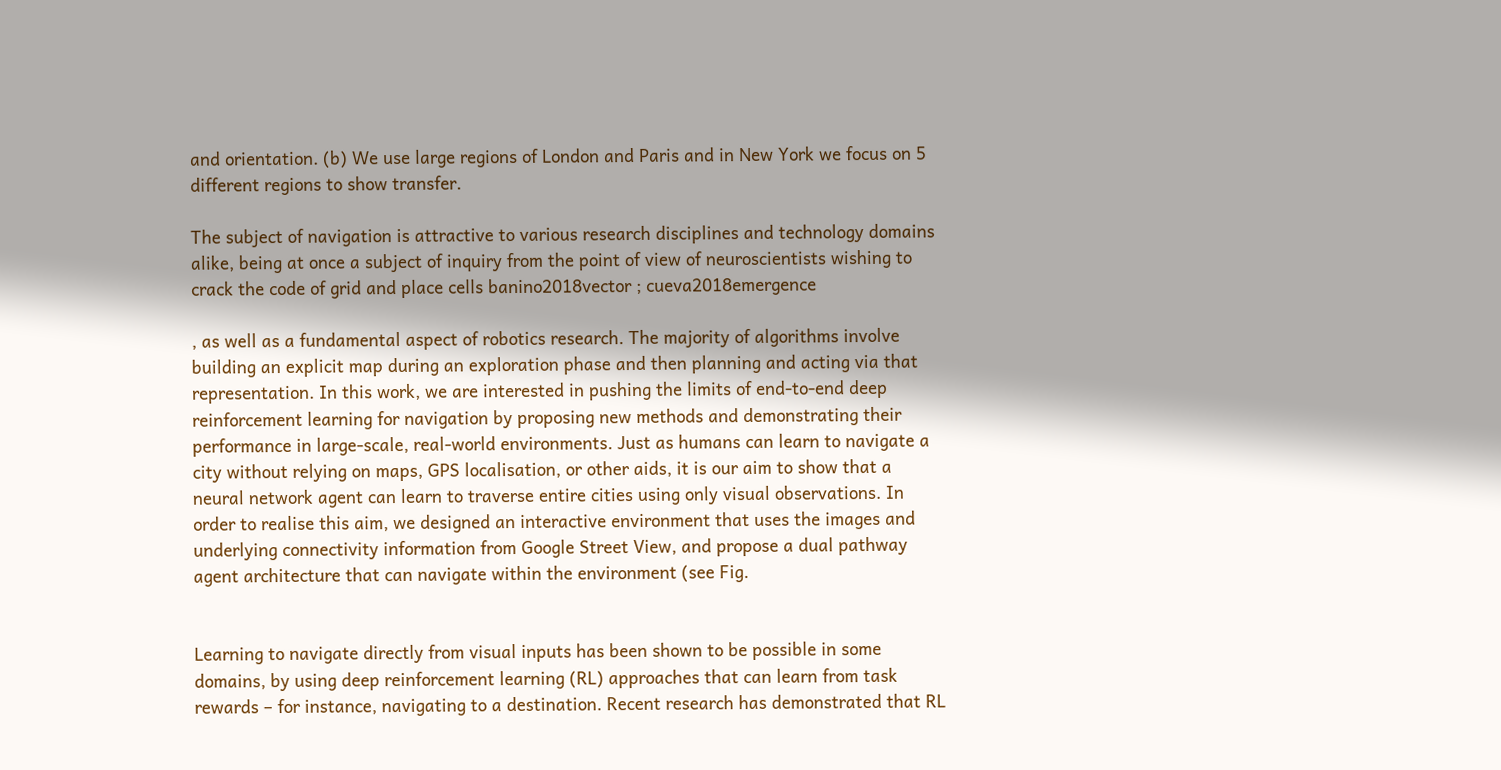and orientation. (b) We use large regions of London and Paris and in New York we focus on 5 different regions to show transfer.

The subject of navigation is attractive to various research disciplines and technology domains alike, being at once a subject of inquiry from the point of view of neuroscientists wishing to crack the code of grid and place cells banino2018vector ; cueva2018emergence

, as well as a fundamental aspect of robotics research. The majority of algorithms involve building an explicit map during an exploration phase and then planning and acting via that representation. In this work, we are interested in pushing the limits of end-to-end deep reinforcement learning for navigation by proposing new methods and demonstrating their performance in large-scale, real-world environments. Just as humans can learn to navigate a city without relying on maps, GPS localisation, or other aids, it is our aim to show that a neural network agent can learn to traverse entire cities using only visual observations. In order to realise this aim, we designed an interactive environment that uses the images and underlying connectivity information from Google Street View, and propose a dual pathway agent architecture that can navigate within the environment (see Fig.


Learning to navigate directly from visual inputs has been shown to be possible in some domains, by using deep reinforcement learning (RL) approaches that can learn from task rewards – for instance, navigating to a destination. Recent research has demonstrated that RL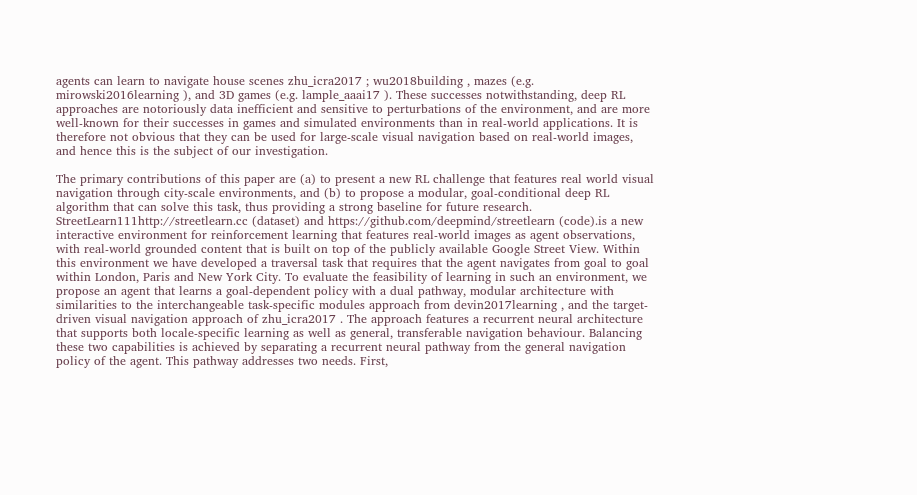agents can learn to navigate house scenes zhu_icra2017 ; wu2018building , mazes (e.g. mirowski2016learning ), and 3D games (e.g. lample_aaai17 ). These successes notwithstanding, deep RL approaches are notoriously data inefficient and sensitive to perturbations of the environment, and are more well-known for their successes in games and simulated environments than in real-world applications. It is therefore not obvious that they can be used for large-scale visual navigation based on real-world images, and hence this is the subject of our investigation.

The primary contributions of this paper are (a) to present a new RL challenge that features real world visual navigation through city-scale environments, and (b) to propose a modular, goal-conditional deep RL algorithm that can solve this task, thus providing a strong baseline for future research. StreetLearn111http://streetlearn.cc (dataset) and https://github.com/deepmind/streetlearn (code).is a new interactive environment for reinforcement learning that features real-world images as agent observations, with real-world grounded content that is built on top of the publicly available Google Street View. Within this environment we have developed a traversal task that requires that the agent navigates from goal to goal within London, Paris and New York City. To evaluate the feasibility of learning in such an environment, we propose an agent that learns a goal-dependent policy with a dual pathway, modular architecture with similarities to the interchangeable task-specific modules approach from devin2017learning , and the target-driven visual navigation approach of zhu_icra2017 . The approach features a recurrent neural architecture that supports both locale-specific learning as well as general, transferable navigation behaviour. Balancing these two capabilities is achieved by separating a recurrent neural pathway from the general navigation policy of the agent. This pathway addresses two needs. First,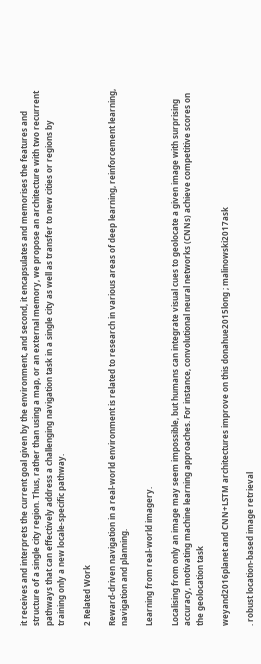it receives and interprets the current goal given by the environment, and second, it encapsulates and memorises the features and structure of a single city region. Thus, rather than using a map, or an external memory, we propose an architecture with two recurrent pathways that can effectively address a challenging navigation task in a single city as well as transfer to new cities or regions by training only a new locale-specific pathway.

2 Related Work

Reward-driven navigation in a real-world environment is related to research in various areas of deep learning, reinforcement learning, navigation and planning.

Learning from real-world imagery.

Localising from only an image may seem impossible, but humans can integrate visual cues to geolocate a given image with surprising accuracy, motivating machine learning approaches. For instance, convolutional neural networks (CNNs) achieve competitive scores on the geolocation task

weyand2016planet and CNN+LSTM architectures improve on this donahue2015long ; malinowski2017ask

. robust location-based image retrieval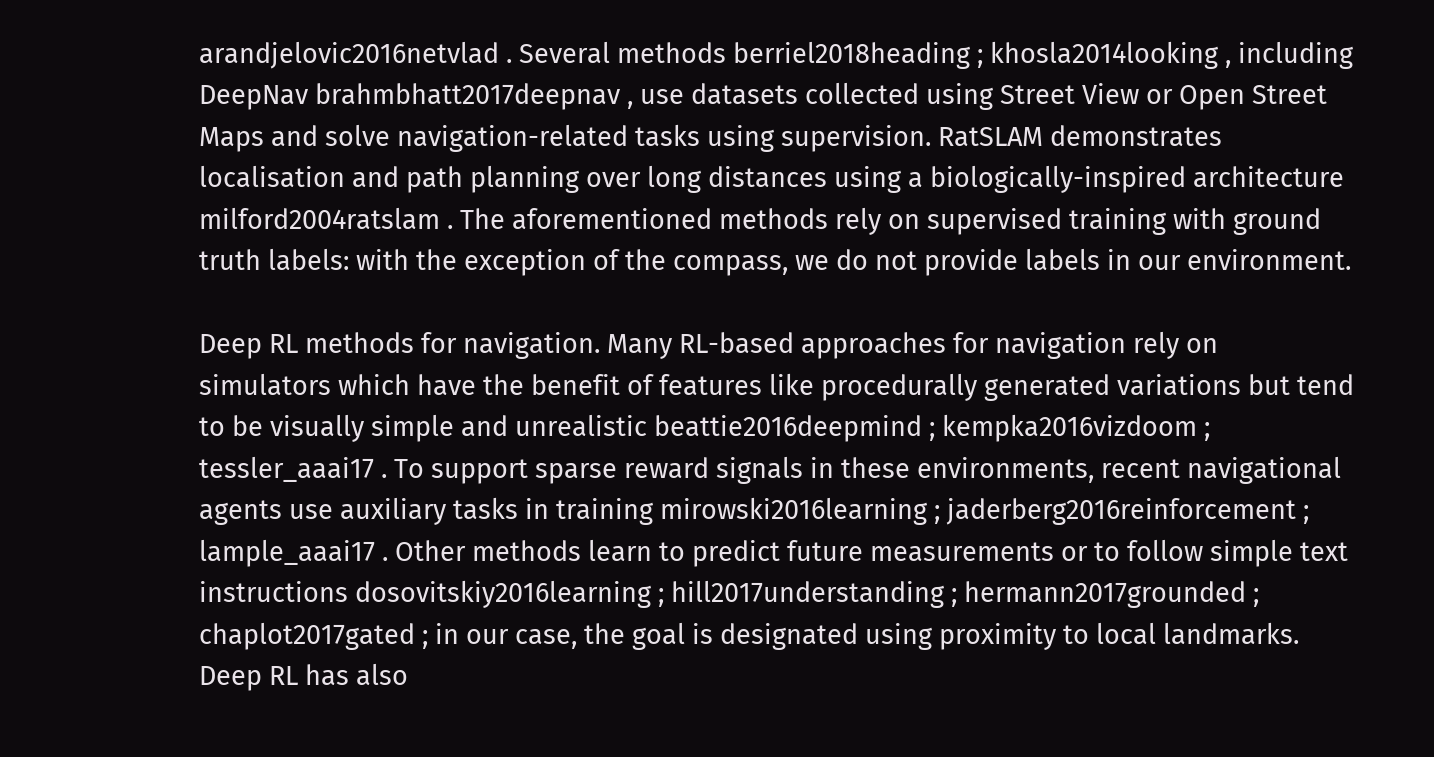arandjelovic2016netvlad . Several methods berriel2018heading ; khosla2014looking , including DeepNav brahmbhatt2017deepnav , use datasets collected using Street View or Open Street Maps and solve navigation-related tasks using supervision. RatSLAM demonstrates localisation and path planning over long distances using a biologically-inspired architecture milford2004ratslam . The aforementioned methods rely on supervised training with ground truth labels: with the exception of the compass, we do not provide labels in our environment.

Deep RL methods for navigation. Many RL-based approaches for navigation rely on simulators which have the benefit of features like procedurally generated variations but tend to be visually simple and unrealistic beattie2016deepmind ; kempka2016vizdoom ; tessler_aaai17 . To support sparse reward signals in these environments, recent navigational agents use auxiliary tasks in training mirowski2016learning ; jaderberg2016reinforcement ; lample_aaai17 . Other methods learn to predict future measurements or to follow simple text instructions dosovitskiy2016learning ; hill2017understanding ; hermann2017grounded ; chaplot2017gated ; in our case, the goal is designated using proximity to local landmarks. Deep RL has also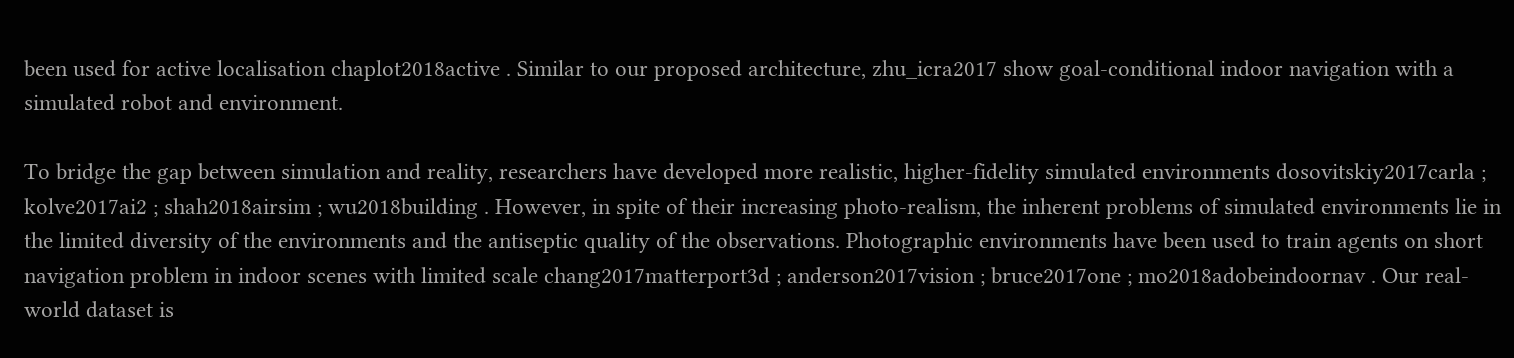been used for active localisation chaplot2018active . Similar to our proposed architecture, zhu_icra2017 show goal-conditional indoor navigation with a simulated robot and environment.

To bridge the gap between simulation and reality, researchers have developed more realistic, higher-fidelity simulated environments dosovitskiy2017carla ; kolve2017ai2 ; shah2018airsim ; wu2018building . However, in spite of their increasing photo-realism, the inherent problems of simulated environments lie in the limited diversity of the environments and the antiseptic quality of the observations. Photographic environments have been used to train agents on short navigation problem in indoor scenes with limited scale chang2017matterport3d ; anderson2017vision ; bruce2017one ; mo2018adobeindoornav . Our real-world dataset is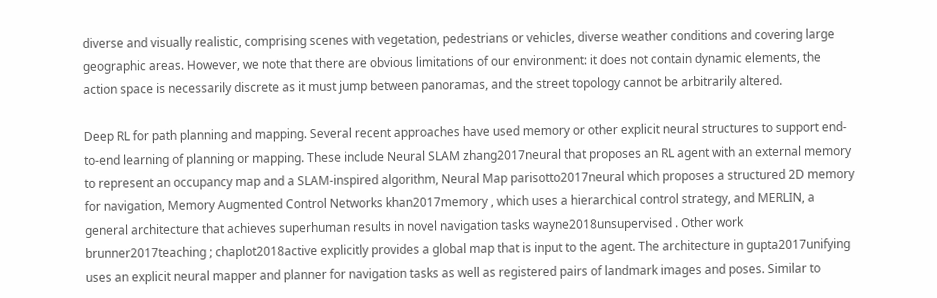diverse and visually realistic, comprising scenes with vegetation, pedestrians or vehicles, diverse weather conditions and covering large geographic areas. However, we note that there are obvious limitations of our environment: it does not contain dynamic elements, the action space is necessarily discrete as it must jump between panoramas, and the street topology cannot be arbitrarily altered.

Deep RL for path planning and mapping. Several recent approaches have used memory or other explicit neural structures to support end-to-end learning of planning or mapping. These include Neural SLAM zhang2017neural that proposes an RL agent with an external memory to represent an occupancy map and a SLAM-inspired algorithm, Neural Map parisotto2017neural which proposes a structured 2D memory for navigation, Memory Augmented Control Networks khan2017memory , which uses a hierarchical control strategy, and MERLIN, a general architecture that achieves superhuman results in novel navigation tasks wayne2018unsupervised . Other work brunner2017teaching ; chaplot2018active explicitly provides a global map that is input to the agent. The architecture in gupta2017unifying uses an explicit neural mapper and planner for navigation tasks as well as registered pairs of landmark images and poses. Similar to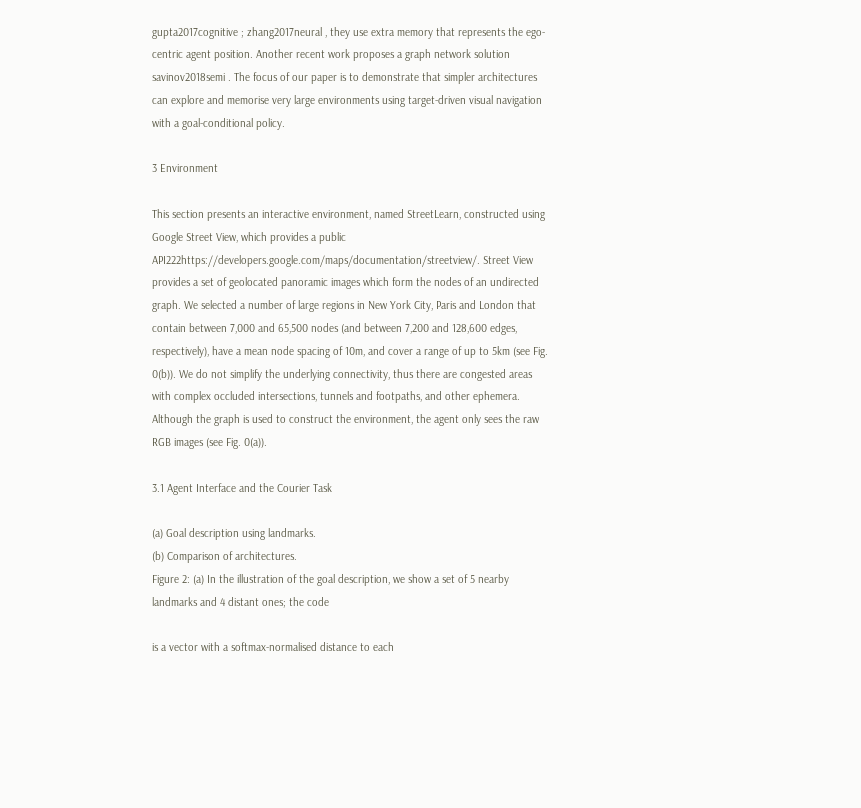gupta2017cognitive ; zhang2017neural , they use extra memory that represents the ego-centric agent position. Another recent work proposes a graph network solution savinov2018semi . The focus of our paper is to demonstrate that simpler architectures can explore and memorise very large environments using target-driven visual navigation with a goal-conditional policy.

3 Environment

This section presents an interactive environment, named StreetLearn, constructed using Google Street View, which provides a public API222https://developers.google.com/maps/documentation/streetview/. Street View provides a set of geolocated panoramic images which form the nodes of an undirected graph. We selected a number of large regions in New York City, Paris and London that contain between 7,000 and 65,500 nodes (and between 7,200 and 128,600 edges, respectively), have a mean node spacing of 10m, and cover a range of up to 5km (see Fig. 0(b)). We do not simplify the underlying connectivity, thus there are congested areas with complex occluded intersections, tunnels and footpaths, and other ephemera. Although the graph is used to construct the environment, the agent only sees the raw RGB images (see Fig. 0(a)).

3.1 Agent Interface and the Courier Task

(a) Goal description using landmarks.
(b) Comparison of architectures.
Figure 2: (a) In the illustration of the goal description, we show a set of 5 nearby landmarks and 4 distant ones; the code

is a vector with a softmax-normalised distance to each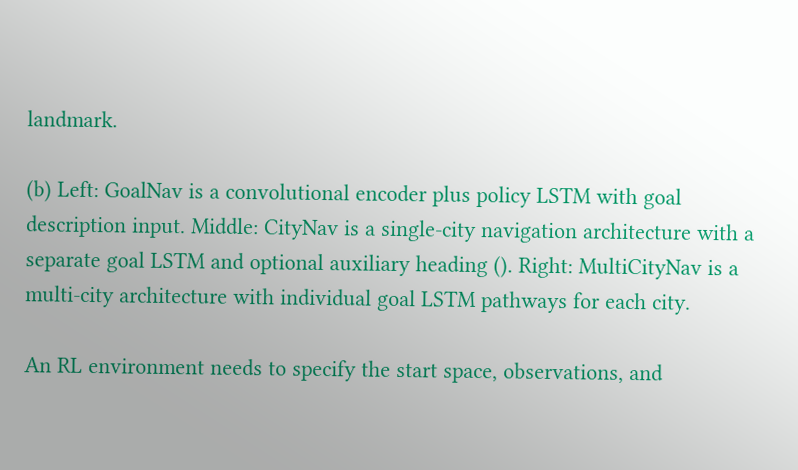landmark.

(b) Left: GoalNav is a convolutional encoder plus policy LSTM with goal description input. Middle: CityNav is a single-city navigation architecture with a separate goal LSTM and optional auxiliary heading (). Right: MultiCityNav is a multi-city architecture with individual goal LSTM pathways for each city.

An RL environment needs to specify the start space, observations, and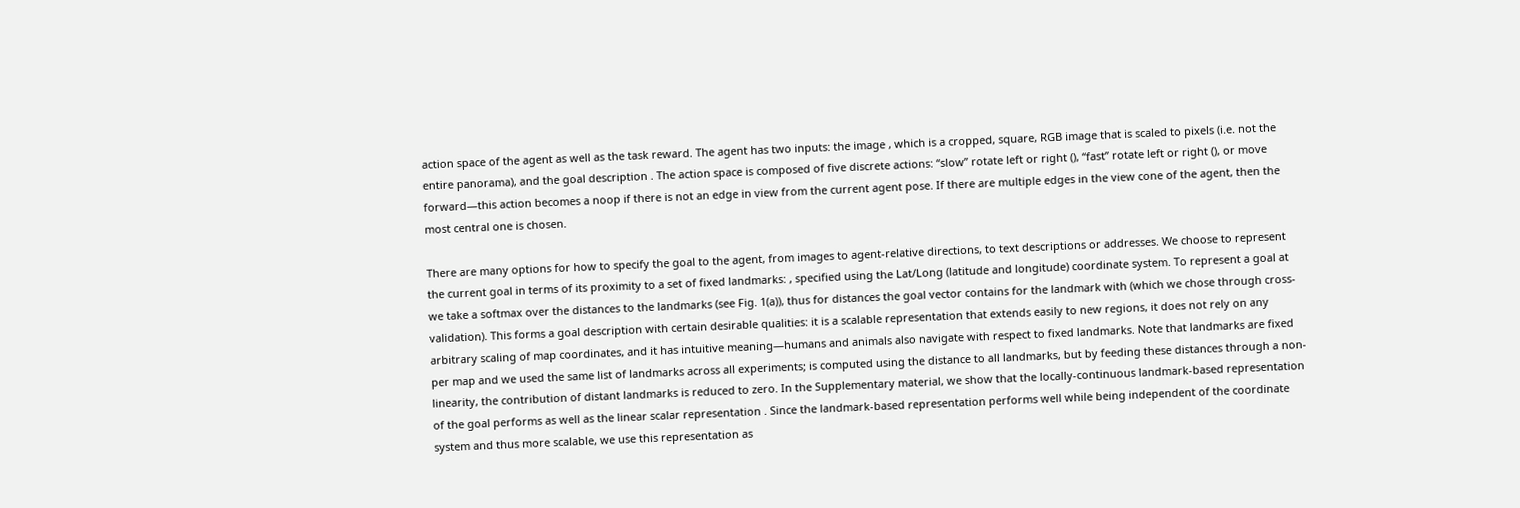action space of the agent as well as the task reward. The agent has two inputs: the image , which is a cropped, square, RGB image that is scaled to pixels (i.e. not the entire panorama), and the goal description . The action space is composed of five discrete actions: “slow” rotate left or right (), “fast” rotate left or right (), or move forward—this action becomes a noop if there is not an edge in view from the current agent pose. If there are multiple edges in the view cone of the agent, then the most central one is chosen.

There are many options for how to specify the goal to the agent, from images to agent-relative directions, to text descriptions or addresses. We choose to represent the current goal in terms of its proximity to a set of fixed landmarks: , specified using the Lat/Long (latitude and longitude) coordinate system. To represent a goal at we take a softmax over the distances to the landmarks (see Fig. 1(a)), thus for distances the goal vector contains for the landmark with (which we chose through cross-validation). This forms a goal description with certain desirable qualities: it is a scalable representation that extends easily to new regions, it does not rely on any arbitrary scaling of map coordinates, and it has intuitive meaning—humans and animals also navigate with respect to fixed landmarks. Note that landmarks are fixed per map and we used the same list of landmarks across all experiments; is computed using the distance to all landmarks, but by feeding these distances through a non-linearity, the contribution of distant landmarks is reduced to zero. In the Supplementary material, we show that the locally-continuous landmark-based representation of the goal performs as well as the linear scalar representation . Since the landmark-based representation performs well while being independent of the coordinate system and thus more scalable, we use this representation as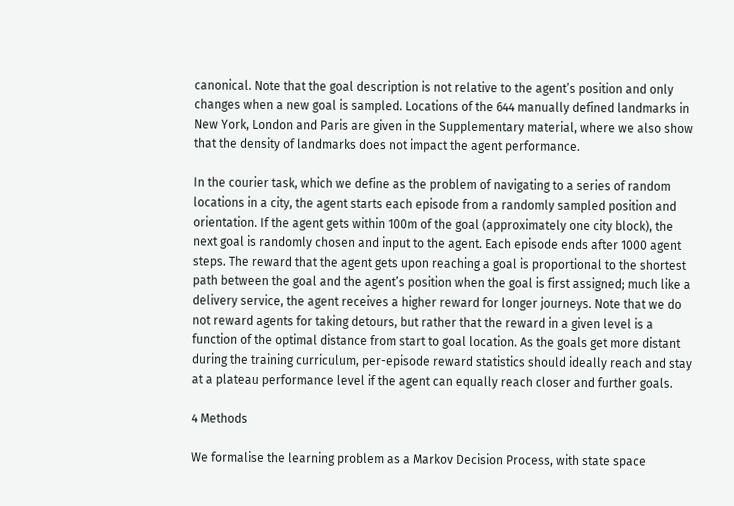canonical. Note that the goal description is not relative to the agent’s position and only changes when a new goal is sampled. Locations of the 644 manually defined landmarks in New York, London and Paris are given in the Supplementary material, where we also show that the density of landmarks does not impact the agent performance.

In the courier task, which we define as the problem of navigating to a series of random locations in a city, the agent starts each episode from a randomly sampled position and orientation. If the agent gets within 100m of the goal (approximately one city block), the next goal is randomly chosen and input to the agent. Each episode ends after 1000 agent steps. The reward that the agent gets upon reaching a goal is proportional to the shortest path between the goal and the agent’s position when the goal is first assigned; much like a delivery service, the agent receives a higher reward for longer journeys. Note that we do not reward agents for taking detours, but rather that the reward in a given level is a function of the optimal distance from start to goal location. As the goals get more distant during the training curriculum, per-episode reward statistics should ideally reach and stay at a plateau performance level if the agent can equally reach closer and further goals.

4 Methods

We formalise the learning problem as a Markov Decision Process, with state space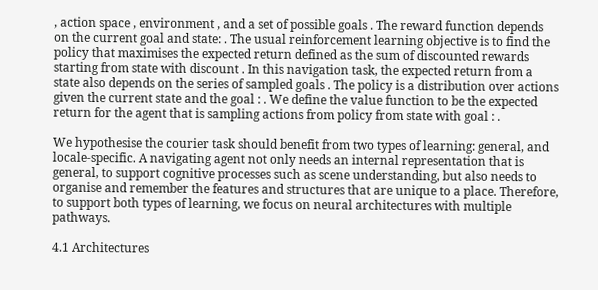, action space , environment , and a set of possible goals . The reward function depends on the current goal and state: . The usual reinforcement learning objective is to find the policy that maximises the expected return defined as the sum of discounted rewards starting from state with discount . In this navigation task, the expected return from a state also depends on the series of sampled goals . The policy is a distribution over actions given the current state and the goal : . We define the value function to be the expected return for the agent that is sampling actions from policy from state with goal : .

We hypothesise the courier task should benefit from two types of learning: general, and locale-specific. A navigating agent not only needs an internal representation that is general, to support cognitive processes such as scene understanding, but also needs to organise and remember the features and structures that are unique to a place. Therefore, to support both types of learning, we focus on neural architectures with multiple pathways.

4.1 Architectures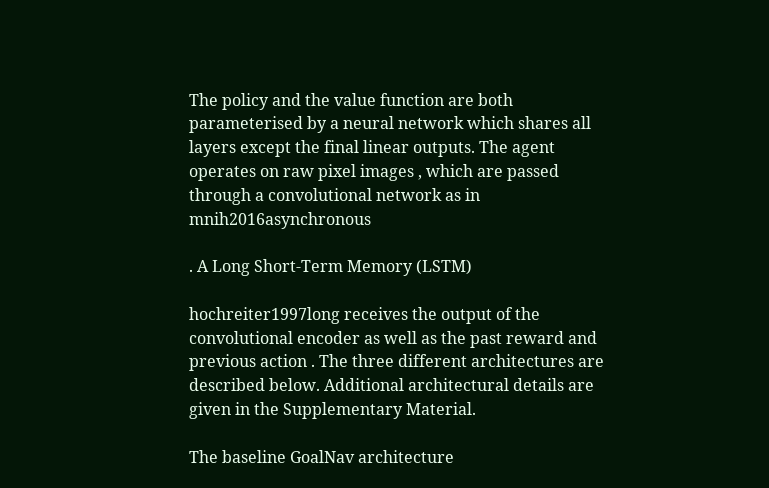The policy and the value function are both parameterised by a neural network which shares all layers except the final linear outputs. The agent operates on raw pixel images , which are passed through a convolutional network as in mnih2016asynchronous

. A Long Short-Term Memory (LSTM)

hochreiter1997long receives the output of the convolutional encoder as well as the past reward and previous action . The three different architectures are described below. Additional architectural details are given in the Supplementary Material.

The baseline GoalNav architecture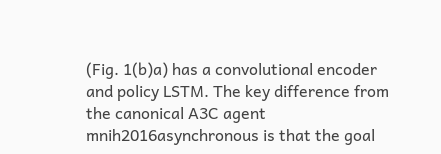(Fig. 1(b)a) has a convolutional encoder and policy LSTM. The key difference from the canonical A3C agent mnih2016asynchronous is that the goal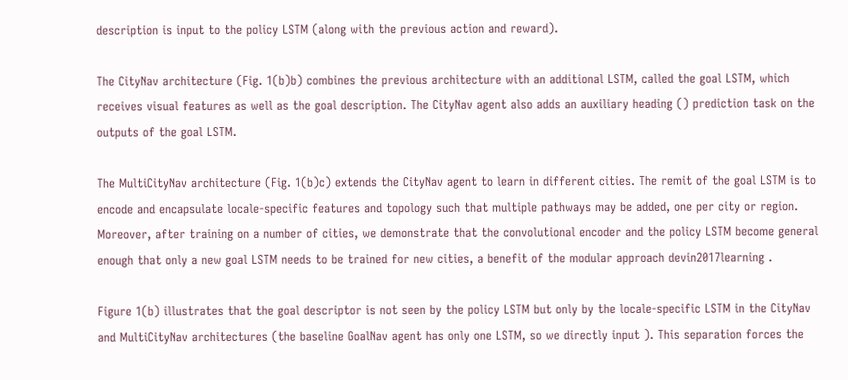description is input to the policy LSTM (along with the previous action and reward).

The CityNav architecture (Fig. 1(b)b) combines the previous architecture with an additional LSTM, called the goal LSTM, which receives visual features as well as the goal description. The CityNav agent also adds an auxiliary heading () prediction task on the outputs of the goal LSTM.

The MultiCityNav architecture (Fig. 1(b)c) extends the CityNav agent to learn in different cities. The remit of the goal LSTM is to encode and encapsulate locale-specific features and topology such that multiple pathways may be added, one per city or region. Moreover, after training on a number of cities, we demonstrate that the convolutional encoder and the policy LSTM become general enough that only a new goal LSTM needs to be trained for new cities, a benefit of the modular approach devin2017learning .

Figure 1(b) illustrates that the goal descriptor is not seen by the policy LSTM but only by the locale-specific LSTM in the CityNav and MultiCityNav architectures (the baseline GoalNav agent has only one LSTM, so we directly input ). This separation forces the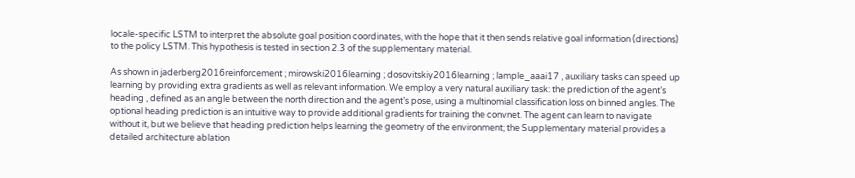locale-specific LSTM to interpret the absolute goal position coordinates, with the hope that it then sends relative goal information (directions) to the policy LSTM. This hypothesis is tested in section 2.3 of the supplementary material.

As shown in jaderberg2016reinforcement ; mirowski2016learning ; dosovitskiy2016learning ; lample_aaai17 , auxiliary tasks can speed up learning by providing extra gradients as well as relevant information. We employ a very natural auxiliary task: the prediction of the agent’s heading , defined as an angle between the north direction and the agent’s pose, using a multinomial classification loss on binned angles. The optional heading prediction is an intuitive way to provide additional gradients for training the convnet. The agent can learn to navigate without it, but we believe that heading prediction helps learning the geometry of the environment; the Supplementary material provides a detailed architecture ablation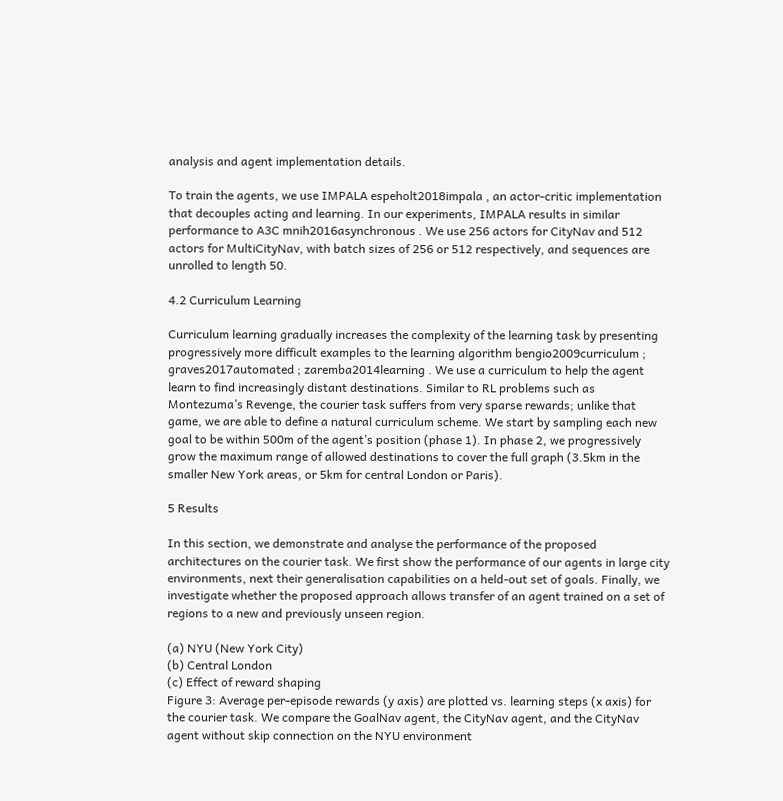analysis and agent implementation details.

To train the agents, we use IMPALA espeholt2018impala , an actor-critic implementation that decouples acting and learning. In our experiments, IMPALA results in similar performance to A3C mnih2016asynchronous . We use 256 actors for CityNav and 512 actors for MultiCityNav, with batch sizes of 256 or 512 respectively, and sequences are unrolled to length 50.

4.2 Curriculum Learning

Curriculum learning gradually increases the complexity of the learning task by presenting progressively more difficult examples to the learning algorithm bengio2009curriculum ; graves2017automated ; zaremba2014learning . We use a curriculum to help the agent learn to find increasingly distant destinations. Similar to RL problems such as Montezuma’s Revenge, the courier task suffers from very sparse rewards; unlike that game, we are able to define a natural curriculum scheme. We start by sampling each new goal to be within 500m of the agent’s position (phase 1). In phase 2, we progressively grow the maximum range of allowed destinations to cover the full graph (3.5km in the smaller New York areas, or 5km for central London or Paris).

5 Results

In this section, we demonstrate and analyse the performance of the proposed architectures on the courier task. We first show the performance of our agents in large city environments, next their generalisation capabilities on a held-out set of goals. Finally, we investigate whether the proposed approach allows transfer of an agent trained on a set of regions to a new and previously unseen region.

(a) NYU (New York City)
(b) Central London
(c) Effect of reward shaping
Figure 3: Average per-episode rewards (y axis) are plotted vs. learning steps (x axis) for the courier task. We compare the GoalNav agent, the CityNav agent, and the CityNav agent without skip connection on the NYU environment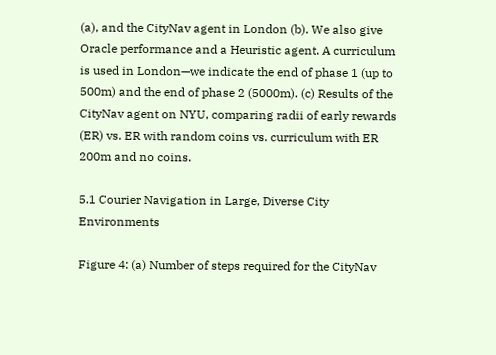(a), and the CityNav agent in London (b). We also give Oracle performance and a Heuristic agent. A curriculum is used in London—we indicate the end of phase 1 (up to 500m) and the end of phase 2 (5000m). (c) Results of the CityNav agent on NYU, comparing radii of early rewards (ER) vs. ER with random coins vs. curriculum with ER 200m and no coins.

5.1 Courier Navigation in Large, Diverse City Environments

Figure 4: (a) Number of steps required for the CityNav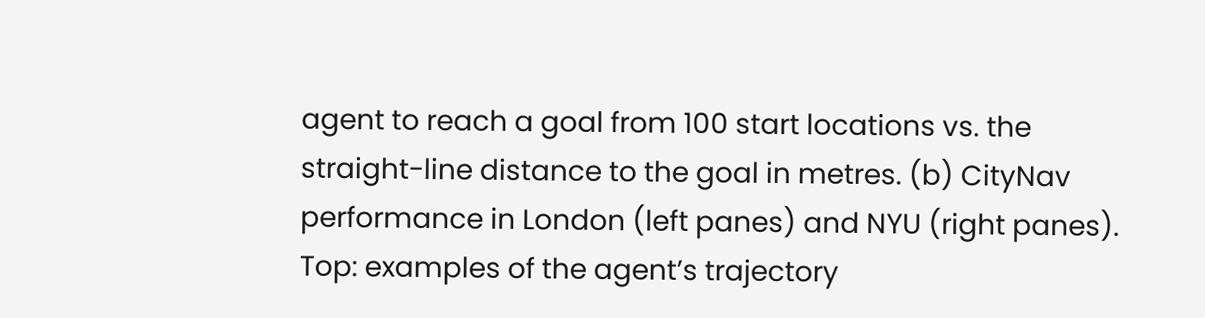agent to reach a goal from 100 start locations vs. the straight-line distance to the goal in metres. (b) CityNav performance in London (left panes) and NYU (right panes). Top: examples of the agent’s trajectory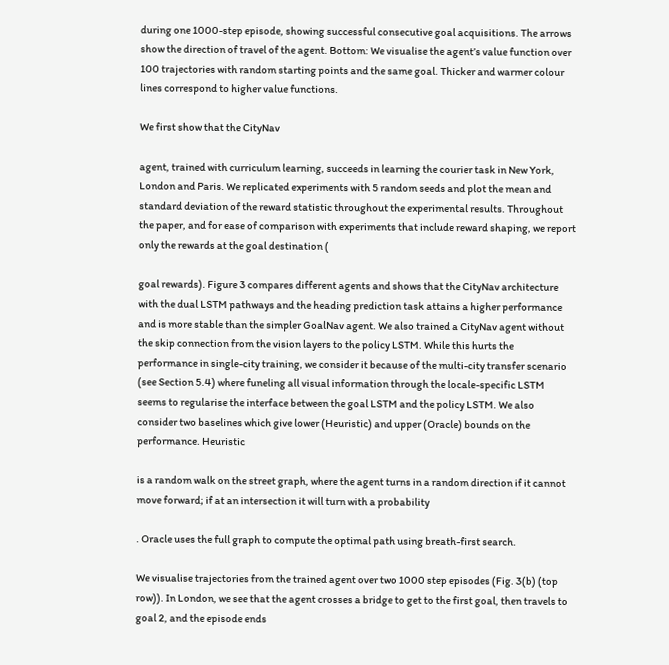during one 1000-step episode, showing successful consecutive goal acquisitions. The arrows show the direction of travel of the agent. Bottom: We visualise the agent’s value function over 100 trajectories with random starting points and the same goal. Thicker and warmer colour lines correspond to higher value functions.

We first show that the CityNav

agent, trained with curriculum learning, succeeds in learning the courier task in New York, London and Paris. We replicated experiments with 5 random seeds and plot the mean and standard deviation of the reward statistic throughout the experimental results. Throughout the paper, and for ease of comparison with experiments that include reward shaping, we report only the rewards at the goal destination (

goal rewards). Figure 3 compares different agents and shows that the CityNav architecture with the dual LSTM pathways and the heading prediction task attains a higher performance and is more stable than the simpler GoalNav agent. We also trained a CityNav agent without the skip connection from the vision layers to the policy LSTM. While this hurts the performance in single-city training, we consider it because of the multi-city transfer scenario (see Section 5.4) where funeling all visual information through the locale-specific LSTM seems to regularise the interface between the goal LSTM and the policy LSTM. We also consider two baselines which give lower (Heuristic) and upper (Oracle) bounds on the performance. Heuristic

is a random walk on the street graph, where the agent turns in a random direction if it cannot move forward; if at an intersection it will turn with a probability

. Oracle uses the full graph to compute the optimal path using breath-first search.

We visualise trajectories from the trained agent over two 1000 step episodes (Fig. 3(b) (top row)). In London, we see that the agent crosses a bridge to get to the first goal, then travels to goal 2, and the episode ends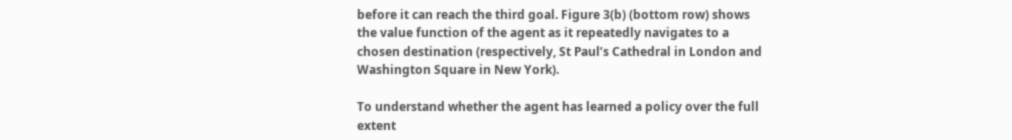before it can reach the third goal. Figure 3(b) (bottom row) shows the value function of the agent as it repeatedly navigates to a chosen destination (respectively, St Paul’s Cathedral in London and Washington Square in New York).

To understand whether the agent has learned a policy over the full extent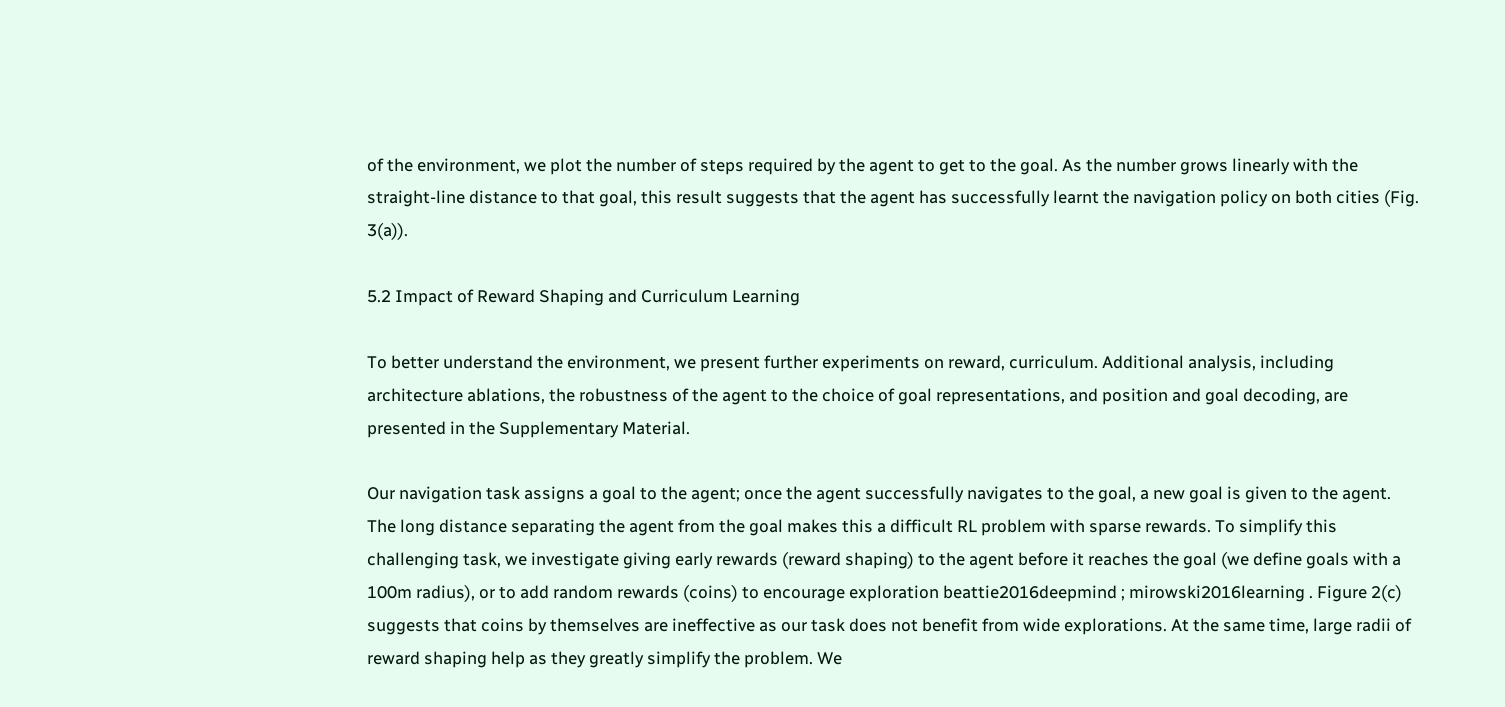of the environment, we plot the number of steps required by the agent to get to the goal. As the number grows linearly with the straight-line distance to that goal, this result suggests that the agent has successfully learnt the navigation policy on both cities (Fig. 3(a)).

5.2 Impact of Reward Shaping and Curriculum Learning

To better understand the environment, we present further experiments on reward, curriculum. Additional analysis, including architecture ablations, the robustness of the agent to the choice of goal representations, and position and goal decoding, are presented in the Supplementary Material.

Our navigation task assigns a goal to the agent; once the agent successfully navigates to the goal, a new goal is given to the agent. The long distance separating the agent from the goal makes this a difficult RL problem with sparse rewards. To simplify this challenging task, we investigate giving early rewards (reward shaping) to the agent before it reaches the goal (we define goals with a 100m radius), or to add random rewards (coins) to encourage exploration beattie2016deepmind ; mirowski2016learning . Figure 2(c) suggests that coins by themselves are ineffective as our task does not benefit from wide explorations. At the same time, large radii of reward shaping help as they greatly simplify the problem. We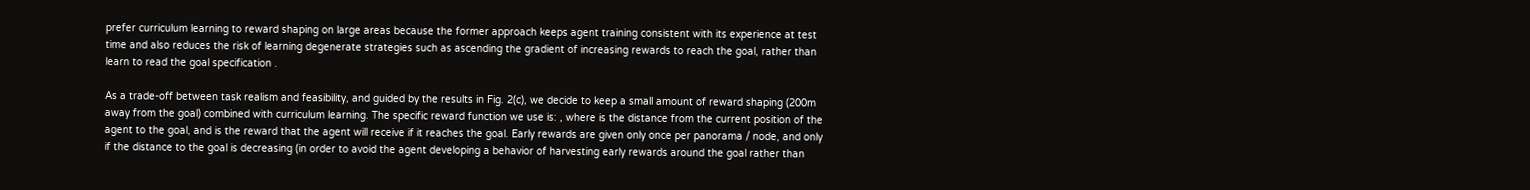prefer curriculum learning to reward shaping on large areas because the former approach keeps agent training consistent with its experience at test time and also reduces the risk of learning degenerate strategies such as ascending the gradient of increasing rewards to reach the goal, rather than learn to read the goal specification .

As a trade-off between task realism and feasibility, and guided by the results in Fig. 2(c), we decide to keep a small amount of reward shaping (200m away from the goal) combined with curriculum learning. The specific reward function we use is: , where is the distance from the current position of the agent to the goal, and is the reward that the agent will receive if it reaches the goal. Early rewards are given only once per panorama / node, and only if the distance to the goal is decreasing (in order to avoid the agent developing a behavior of harvesting early rewards around the goal rather than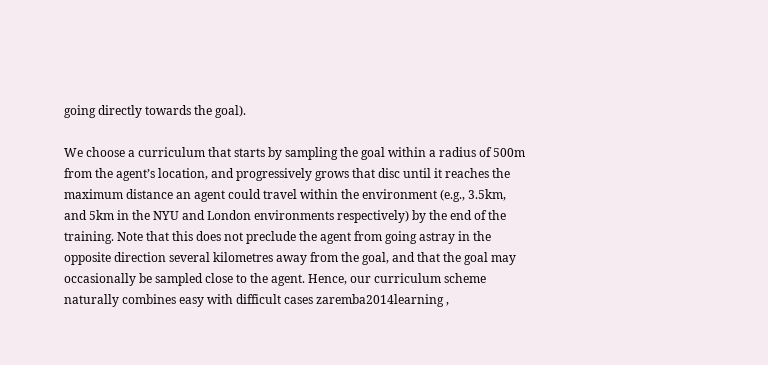going directly towards the goal).

We choose a curriculum that starts by sampling the goal within a radius of 500m from the agent’s location, and progressively grows that disc until it reaches the maximum distance an agent could travel within the environment (e.g., 3.5km, and 5km in the NYU and London environments respectively) by the end of the training. Note that this does not preclude the agent from going astray in the opposite direction several kilometres away from the goal, and that the goal may occasionally be sampled close to the agent. Hence, our curriculum scheme naturally combines easy with difficult cases zaremba2014learning ,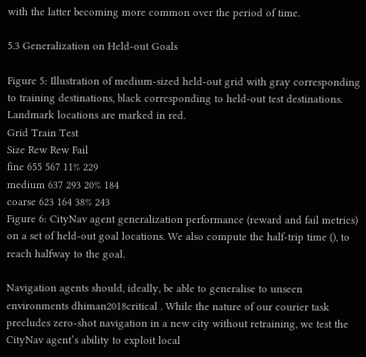with the latter becoming more common over the period of time.

5.3 Generalization on Held-out Goals

Figure 5: Illustration of medium-sized held-out grid with gray corresponding to training destinations, black corresponding to held-out test destinations. Landmark locations are marked in red.
Grid Train Test
Size Rew Rew Fail
fine 655 567 11% 229
medium 637 293 20% 184
coarse 623 164 38% 243
Figure 6: CityNav agent generalization performance (reward and fail metrics) on a set of held-out goal locations. We also compute the half-trip time (), to reach halfway to the goal.

Navigation agents should, ideally, be able to generalise to unseen environments dhiman2018critical . While the nature of our courier task precludes zero-shot navigation in a new city without retraining, we test the CityNav agent’s ability to exploit local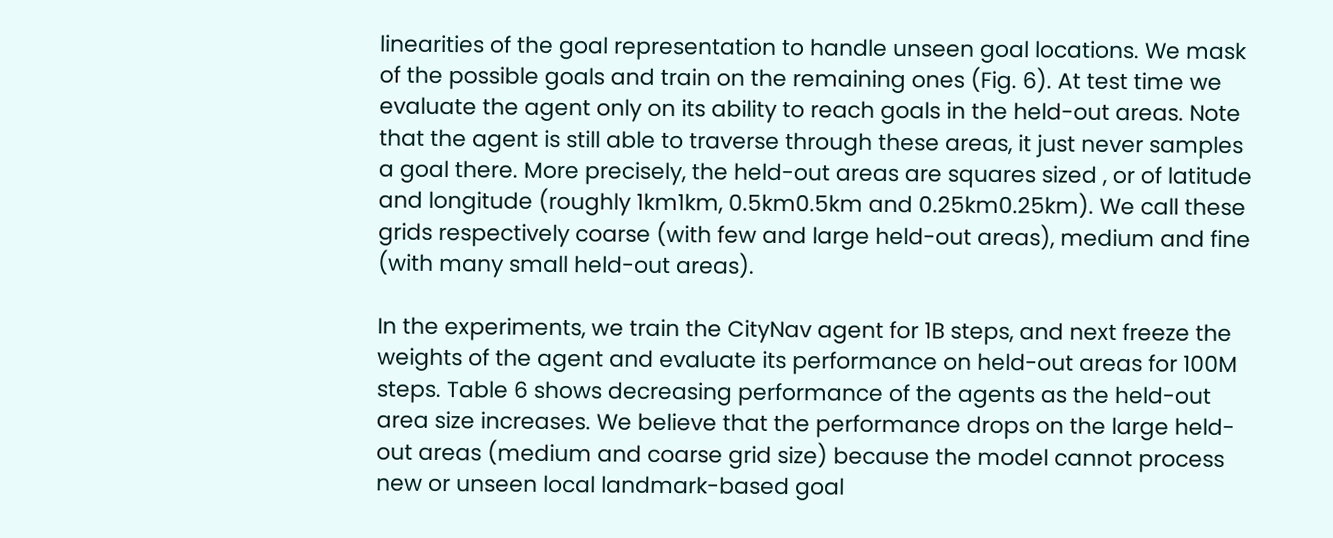linearities of the goal representation to handle unseen goal locations. We mask of the possible goals and train on the remaining ones (Fig. 6). At test time we evaluate the agent only on its ability to reach goals in the held-out areas. Note that the agent is still able to traverse through these areas, it just never samples a goal there. More precisely, the held-out areas are squares sized , or of latitude and longitude (roughly 1km1km, 0.5km0.5km and 0.25km0.25km). We call these grids respectively coarse (with few and large held-out areas), medium and fine (with many small held-out areas).

In the experiments, we train the CityNav agent for 1B steps, and next freeze the weights of the agent and evaluate its performance on held-out areas for 100M steps. Table 6 shows decreasing performance of the agents as the held-out area size increases. We believe that the performance drops on the large held-out areas (medium and coarse grid size) because the model cannot process new or unseen local landmark-based goal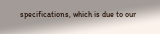specifications, which is due to our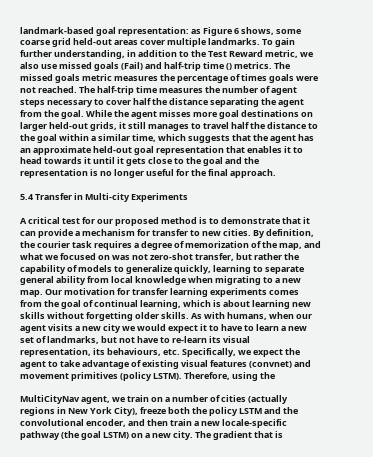landmark-based goal representation: as Figure 6 shows, some coarse grid held-out areas cover multiple landmarks. To gain further understanding, in addition to the Test Reward metric, we also use missed goals (Fail) and half-trip time () metrics. The missed goals metric measures the percentage of times goals were not reached. The half-trip time measures the number of agent steps necessary to cover half the distance separating the agent from the goal. While the agent misses more goal destinations on larger held-out grids, it still manages to travel half the distance to the goal within a similar time, which suggests that the agent has an approximate held-out goal representation that enables it to head towards it until it gets close to the goal and the representation is no longer useful for the final approach.

5.4 Transfer in Multi-city Experiments

A critical test for our proposed method is to demonstrate that it can provide a mechanism for transfer to new cities. By definition, the courier task requires a degree of memorization of the map, and what we focused on was not zero-shot transfer, but rather the capability of models to generalize quickly, learning to separate general ability from local knowledge when migrating to a new map. Our motivation for transfer learning experiments comes from the goal of continual learning, which is about learning new skills without forgetting older skills. As with humans, when our agent visits a new city we would expect it to have to learn a new set of landmarks, but not have to re-learn its visual representation, its behaviours, etc. Specifically, we expect the agent to take advantage of existing visual features (convnet) and movement primitives (policy LSTM). Therefore, using the

MultiCityNav agent, we train on a number of cities (actually regions in New York City), freeze both the policy LSTM and the convolutional encoder, and then train a new locale-specific pathway (the goal LSTM) on a new city. The gradient that is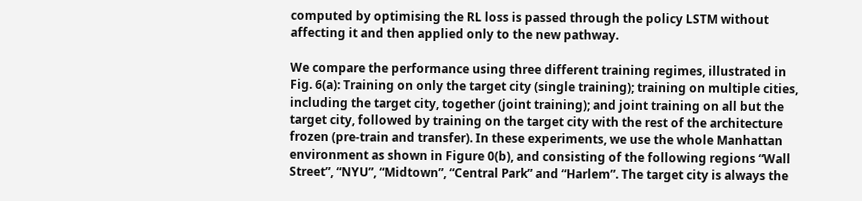computed by optimising the RL loss is passed through the policy LSTM without affecting it and then applied only to the new pathway.

We compare the performance using three different training regimes, illustrated in Fig. 6(a): Training on only the target city (single training); training on multiple cities, including the target city, together (joint training); and joint training on all but the target city, followed by training on the target city with the rest of the architecture frozen (pre-train and transfer). In these experiments, we use the whole Manhattan environment as shown in Figure 0(b), and consisting of the following regions “Wall Street”, “NYU”, “Midtown”, “Central Park” and “Harlem”. The target city is always the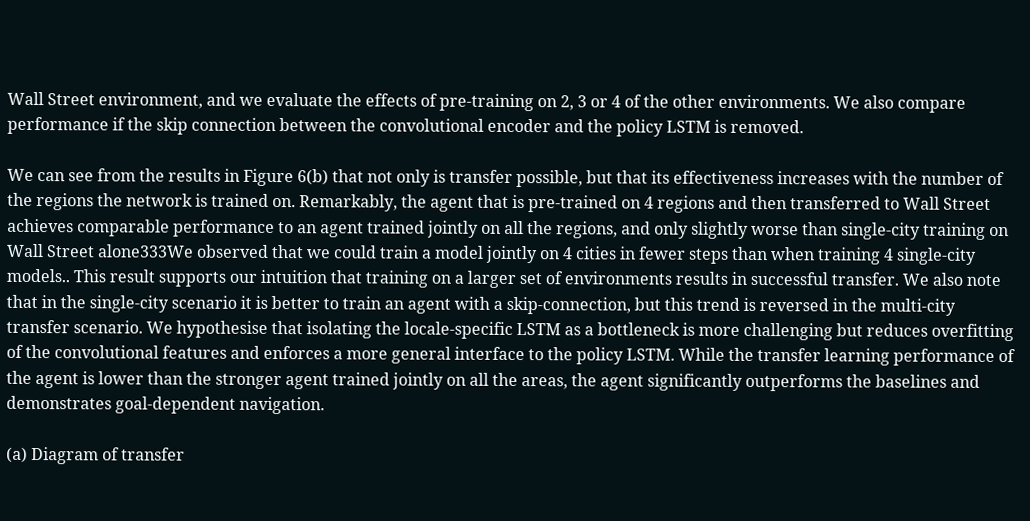Wall Street environment, and we evaluate the effects of pre-training on 2, 3 or 4 of the other environments. We also compare performance if the skip connection between the convolutional encoder and the policy LSTM is removed.

We can see from the results in Figure 6(b) that not only is transfer possible, but that its effectiveness increases with the number of the regions the network is trained on. Remarkably, the agent that is pre-trained on 4 regions and then transferred to Wall Street achieves comparable performance to an agent trained jointly on all the regions, and only slightly worse than single-city training on Wall Street alone333We observed that we could train a model jointly on 4 cities in fewer steps than when training 4 single-city models.. This result supports our intuition that training on a larger set of environments results in successful transfer. We also note that in the single-city scenario it is better to train an agent with a skip-connection, but this trend is reversed in the multi-city transfer scenario. We hypothesise that isolating the locale-specific LSTM as a bottleneck is more challenging but reduces overfitting of the convolutional features and enforces a more general interface to the policy LSTM. While the transfer learning performance of the agent is lower than the stronger agent trained jointly on all the areas, the agent significantly outperforms the baselines and demonstrates goal-dependent navigation.

(a) Diagram of transfer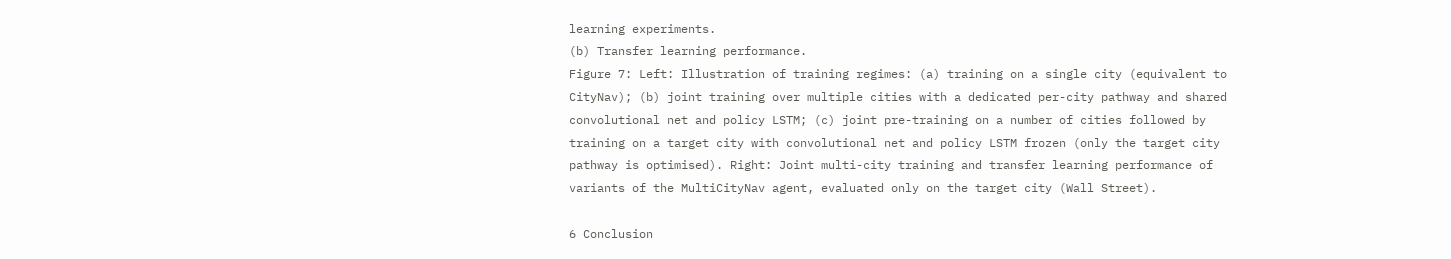learning experiments.
(b) Transfer learning performance.
Figure 7: Left: Illustration of training regimes: (a) training on a single city (equivalent to CityNav); (b) joint training over multiple cities with a dedicated per-city pathway and shared convolutional net and policy LSTM; (c) joint pre-training on a number of cities followed by training on a target city with convolutional net and policy LSTM frozen (only the target city pathway is optimised). Right: Joint multi-city training and transfer learning performance of variants of the MultiCityNav agent, evaluated only on the target city (Wall Street).

6 Conclusion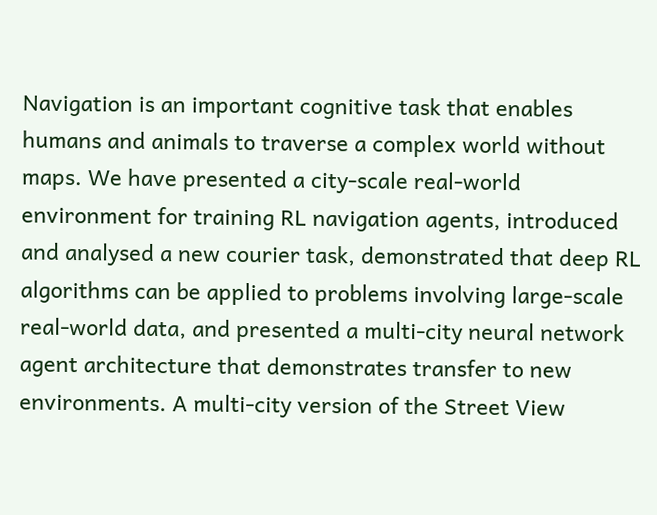Navigation is an important cognitive task that enables humans and animals to traverse a complex world without maps. We have presented a city-scale real-world environment for training RL navigation agents, introduced and analysed a new courier task, demonstrated that deep RL algorithms can be applied to problems involving large-scale real-world data, and presented a multi-city neural network agent architecture that demonstrates transfer to new environments. A multi-city version of the Street View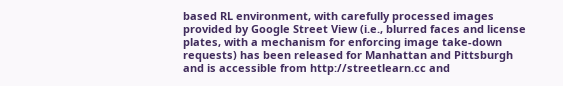based RL environment, with carefully processed images provided by Google Street View (i.e., blurred faces and license plates, with a mechanism for enforcing image take-down requests) has been released for Manhattan and Pittsburgh and is accessible from http://streetlearn.cc and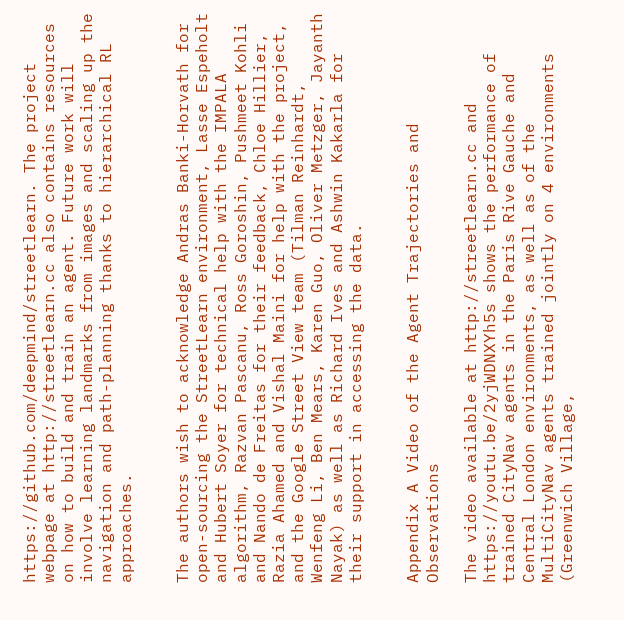https://github.com/deepmind/streetlearn. The project webpage at http://streetlearn.cc also contains resources on how to build and train an agent. Future work will involve learning landmarks from images and scaling up the navigation and path-planning thanks to hierarchical RL approaches.


The authors wish to acknowledge Andras Banki-Horvath for open-sourcing the StreetLearn environment, Lasse Espeholt and Hubert Soyer for technical help with the IMPALA algorithm, Razvan Pascanu, Ross Goroshin, Pushmeet Kohli and Nando de Freitas for their feedback, Chloe Hillier, Razia Ahamed and Vishal Maini for help with the project, and the Google Street View team (Tilman Reinhardt, Wenfeng Li, Ben Mears, Karen Guo, Oliver Metzger, Jayanth Nayak) as well as Richard Ives and Ashwin Kakarla for their support in accessing the data.


Appendix A Video of the Agent Trajectories and Observations

The video available at http://streetlearn.cc and https://youtu.be/2yjWDNXYh5s shows the performance of trained CityNav agents in the Paris Rive Gauche and Central London environments, as well as of the MultiCityNav agents trained jointly on 4 environments (Greenwich Village,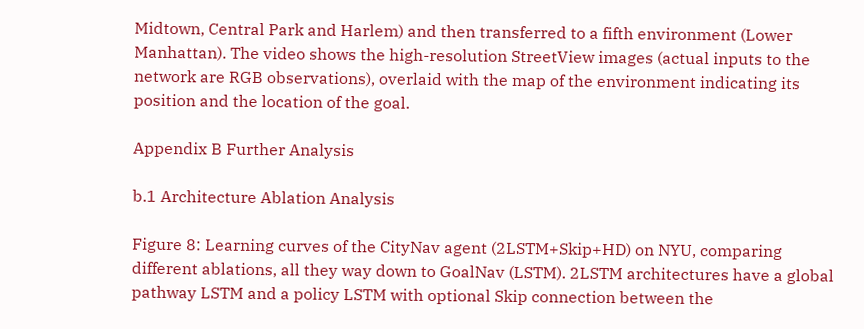Midtown, Central Park and Harlem) and then transferred to a fifth environment (Lower Manhattan). The video shows the high-resolution StreetView images (actual inputs to the network are RGB observations), overlaid with the map of the environment indicating its position and the location of the goal.

Appendix B Further Analysis

b.1 Architecture Ablation Analysis

Figure 8: Learning curves of the CityNav agent (2LSTM+Skip+HD) on NYU, comparing different ablations, all they way down to GoalNav (LSTM). 2LSTM architectures have a global pathway LSTM and a policy LSTM with optional Skip connection between the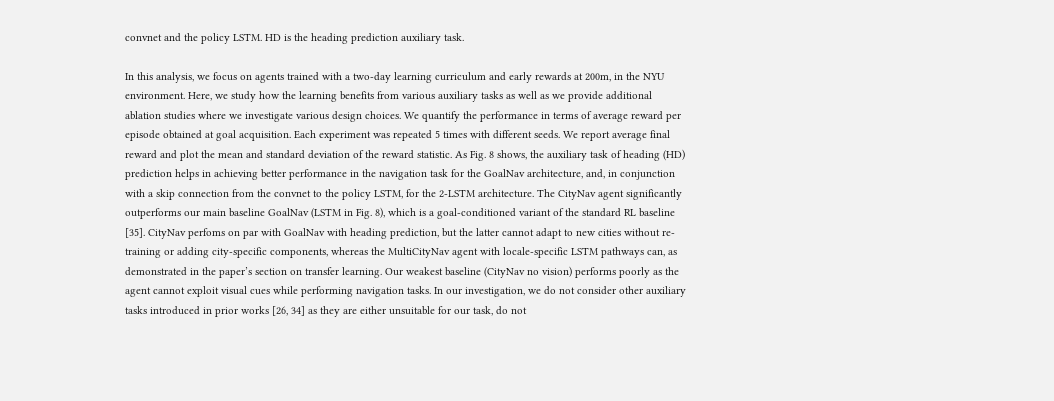convnet and the policy LSTM. HD is the heading prediction auxiliary task.

In this analysis, we focus on agents trained with a two-day learning curriculum and early rewards at 200m, in the NYU environment. Here, we study how the learning benefits from various auxiliary tasks as well as we provide additional ablation studies where we investigate various design choices. We quantify the performance in terms of average reward per episode obtained at goal acquisition. Each experiment was repeated 5 times with different seeds. We report average final reward and plot the mean and standard deviation of the reward statistic. As Fig. 8 shows, the auxiliary task of heading (HD) prediction helps in achieving better performance in the navigation task for the GoalNav architecture, and, in conjunction with a skip connection from the convnet to the policy LSTM, for the 2-LSTM architecture. The CityNav agent significantly outperforms our main baseline GoalNav (LSTM in Fig. 8), which is a goal-conditioned variant of the standard RL baseline [35]. CityNav perfoms on par with GoalNav with heading prediction, but the latter cannot adapt to new cities without re-training or adding city-specific components, whereas the MultiCityNav agent with locale-specific LSTM pathways can, as demonstrated in the paper’s section on transfer learning. Our weakest baseline (CityNav no vision) performs poorly as the agent cannot exploit visual cues while performing navigation tasks. In our investigation, we do not consider other auxiliary tasks introduced in prior works [26, 34] as they are either unsuitable for our task, do not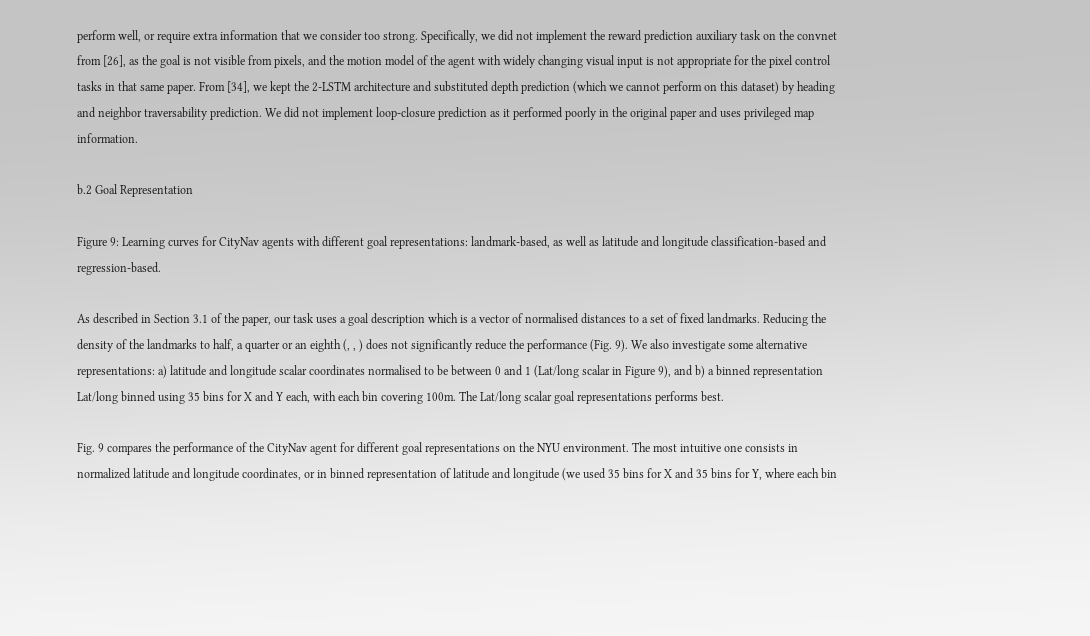perform well, or require extra information that we consider too strong. Specifically, we did not implement the reward prediction auxiliary task on the convnet from [26], as the goal is not visible from pixels, and the motion model of the agent with widely changing visual input is not appropriate for the pixel control tasks in that same paper. From [34], we kept the 2-LSTM architecture and substituted depth prediction (which we cannot perform on this dataset) by heading and neighbor traversability prediction. We did not implement loop-closure prediction as it performed poorly in the original paper and uses privileged map information.

b.2 Goal Representation

Figure 9: Learning curves for CityNav agents with different goal representations: landmark-based, as well as latitude and longitude classification-based and regression-based.

As described in Section 3.1 of the paper, our task uses a goal description which is a vector of normalised distances to a set of fixed landmarks. Reducing the density of the landmarks to half, a quarter or an eighth (, , ) does not significantly reduce the performance (Fig. 9). We also investigate some alternative representations: a) latitude and longitude scalar coordinates normalised to be between 0 and 1 (Lat/long scalar in Figure 9), and b) a binned representation Lat/long binned using 35 bins for X and Y each, with each bin covering 100m. The Lat/long scalar goal representations performs best.

Fig. 9 compares the performance of the CityNav agent for different goal representations on the NYU environment. The most intuitive one consists in normalized latitude and longitude coordinates, or in binned representation of latitude and longitude (we used 35 bins for X and 35 bins for Y, where each bin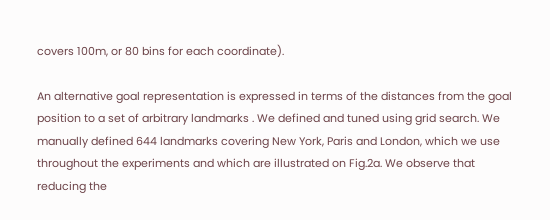covers 100m, or 80 bins for each coordinate).

An alternative goal representation is expressed in terms of the distances from the goal position to a set of arbitrary landmarks . We defined and tuned using grid search. We manually defined 644 landmarks covering New York, Paris and London, which we use throughout the experiments and which are illustrated on Fig.2a. We observe that reducing the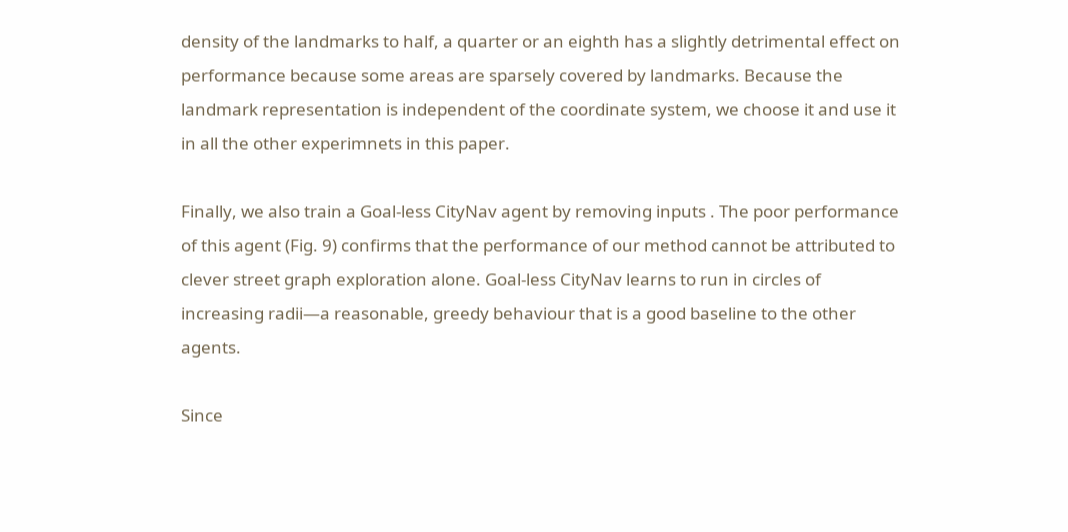density of the landmarks to half, a quarter or an eighth has a slightly detrimental effect on performance because some areas are sparsely covered by landmarks. Because the landmark representation is independent of the coordinate system, we choose it and use it in all the other experimnets in this paper.

Finally, we also train a Goal-less CityNav agent by removing inputs . The poor performance of this agent (Fig. 9) confirms that the performance of our method cannot be attributed to clever street graph exploration alone. Goal-less CityNav learns to run in circles of increasing radii—a reasonable, greedy behaviour that is a good baseline to the other agents.

Since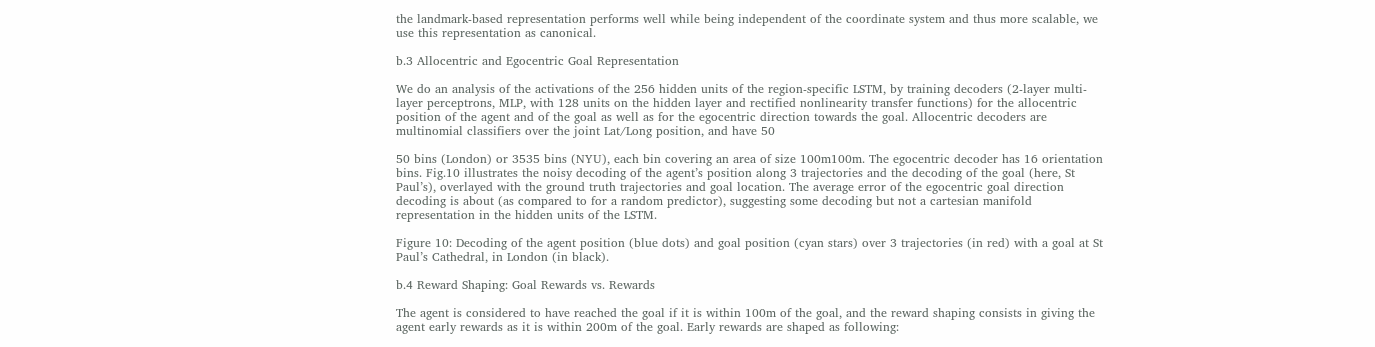the landmark-based representation performs well while being independent of the coordinate system and thus more scalable, we use this representation as canonical.

b.3 Allocentric and Egocentric Goal Representation

We do an analysis of the activations of the 256 hidden units of the region-specific LSTM, by training decoders (2-layer multi-layer perceptrons, MLP, with 128 units on the hidden layer and rectified nonlinearity transfer functions) for the allocentric position of the agent and of the goal as well as for the egocentric direction towards the goal. Allocentric decoders are multinomial classifiers over the joint Lat/Long position, and have 50

50 bins (London) or 3535 bins (NYU), each bin covering an area of size 100m100m. The egocentric decoder has 16 orientation bins. Fig.10 illustrates the noisy decoding of the agent’s position along 3 trajectories and the decoding of the goal (here, St Paul’s), overlayed with the ground truth trajectories and goal location. The average error of the egocentric goal direction decoding is about (as compared to for a random predictor), suggesting some decoding but not a cartesian manifold representation in the hidden units of the LSTM.

Figure 10: Decoding of the agent position (blue dots) and goal position (cyan stars) over 3 trajectories (in red) with a goal at St Paul’s Cathedral, in London (in black).

b.4 Reward Shaping: Goal Rewards vs. Rewards

The agent is considered to have reached the goal if it is within 100m of the goal, and the reward shaping consists in giving the agent early rewards as it is within 200m of the goal. Early rewards are shaped as following: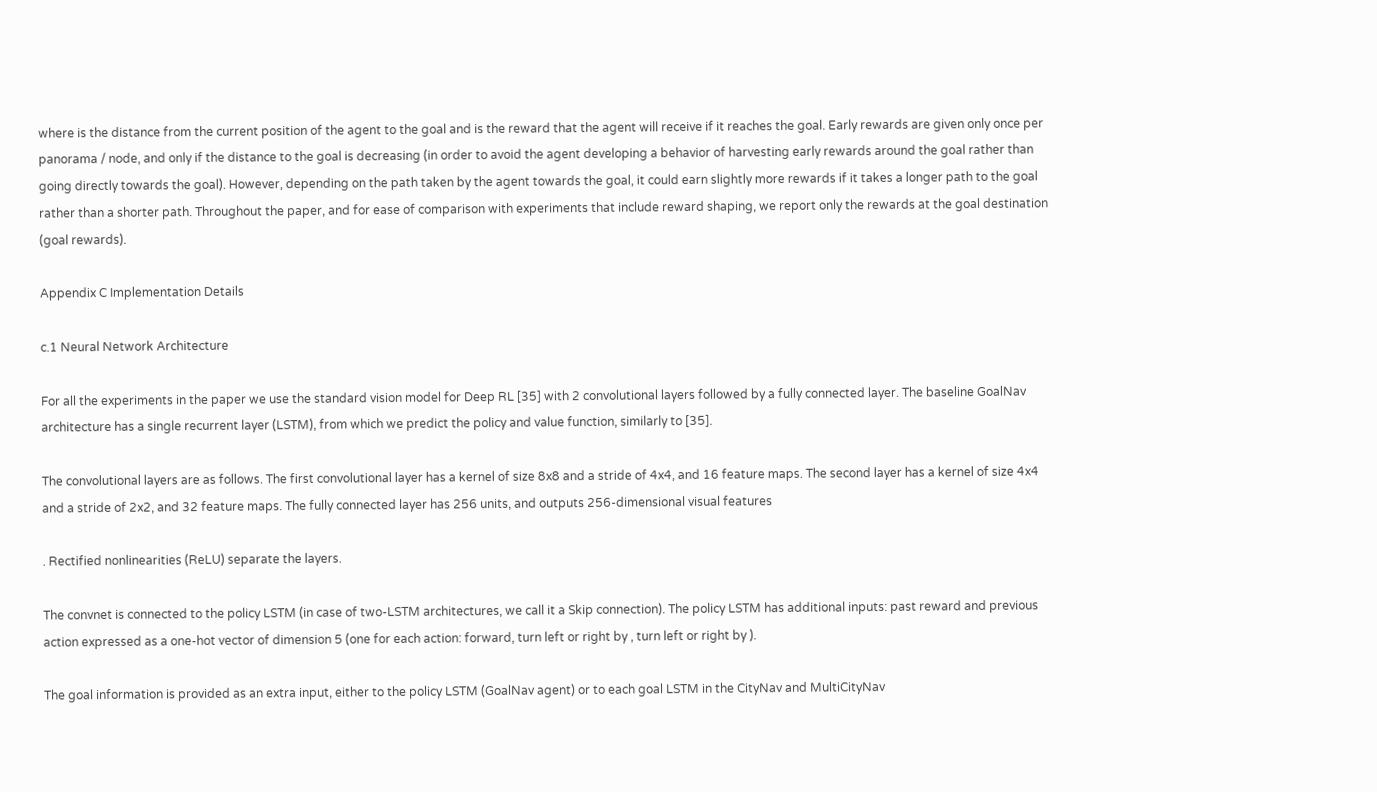where is the distance from the current position of the agent to the goal and is the reward that the agent will receive if it reaches the goal. Early rewards are given only once per panorama / node, and only if the distance to the goal is decreasing (in order to avoid the agent developing a behavior of harvesting early rewards around the goal rather than going directly towards the goal). However, depending on the path taken by the agent towards the goal, it could earn slightly more rewards if it takes a longer path to the goal rather than a shorter path. Throughout the paper, and for ease of comparison with experiments that include reward shaping, we report only the rewards at the goal destination (goal rewards).

Appendix C Implementation Details

c.1 Neural Network Architecture

For all the experiments in the paper we use the standard vision model for Deep RL [35] with 2 convolutional layers followed by a fully connected layer. The baseline GoalNav architecture has a single recurrent layer (LSTM), from which we predict the policy and value function, similarly to [35].

The convolutional layers are as follows. The first convolutional layer has a kernel of size 8x8 and a stride of 4x4, and 16 feature maps. The second layer has a kernel of size 4x4 and a stride of 2x2, and 32 feature maps. The fully connected layer has 256 units, and outputs 256-dimensional visual features

. Rectified nonlinearities (ReLU) separate the layers.

The convnet is connected to the policy LSTM (in case of two-LSTM architectures, we call it a Skip connection). The policy LSTM has additional inputs: past reward and previous action expressed as a one-hot vector of dimension 5 (one for each action: forward, turn left or right by , turn left or right by ).

The goal information is provided as an extra input, either to the policy LSTM (GoalNav agent) or to each goal LSTM in the CityNav and MultiCityNav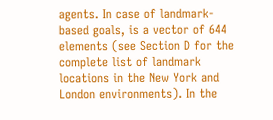agents. In case of landmark-based goals, is a vector of 644 elements (see Section D for the complete list of landmark locations in the New York and London environments). In the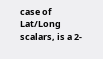case of Lat/Long scalars, is a 2-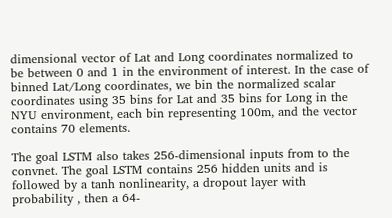dimensional vector of Lat and Long coordinates normalized to be between 0 and 1 in the environment of interest. In the case of binned Lat/Long coordinates, we bin the normalized scalar coordinates using 35 bins for Lat and 35 bins for Long in the NYU environment, each bin representing 100m, and the vector contains 70 elements.

The goal LSTM also takes 256-dimensional inputs from to the convnet. The goal LSTM contains 256 hidden units and is followed by a tanh nonlinearity, a dropout layer with probability , then a 64-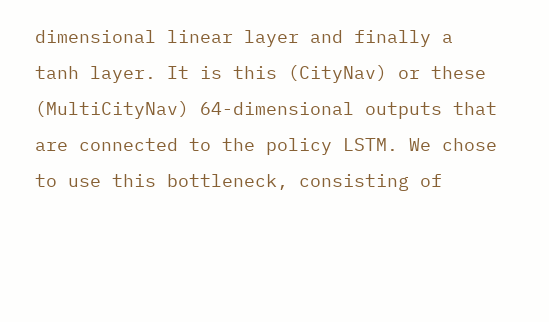dimensional linear layer and finally a tanh layer. It is this (CityNav) or these (MultiCityNav) 64-dimensional outputs that are connected to the policy LSTM. We chose to use this bottleneck, consisting of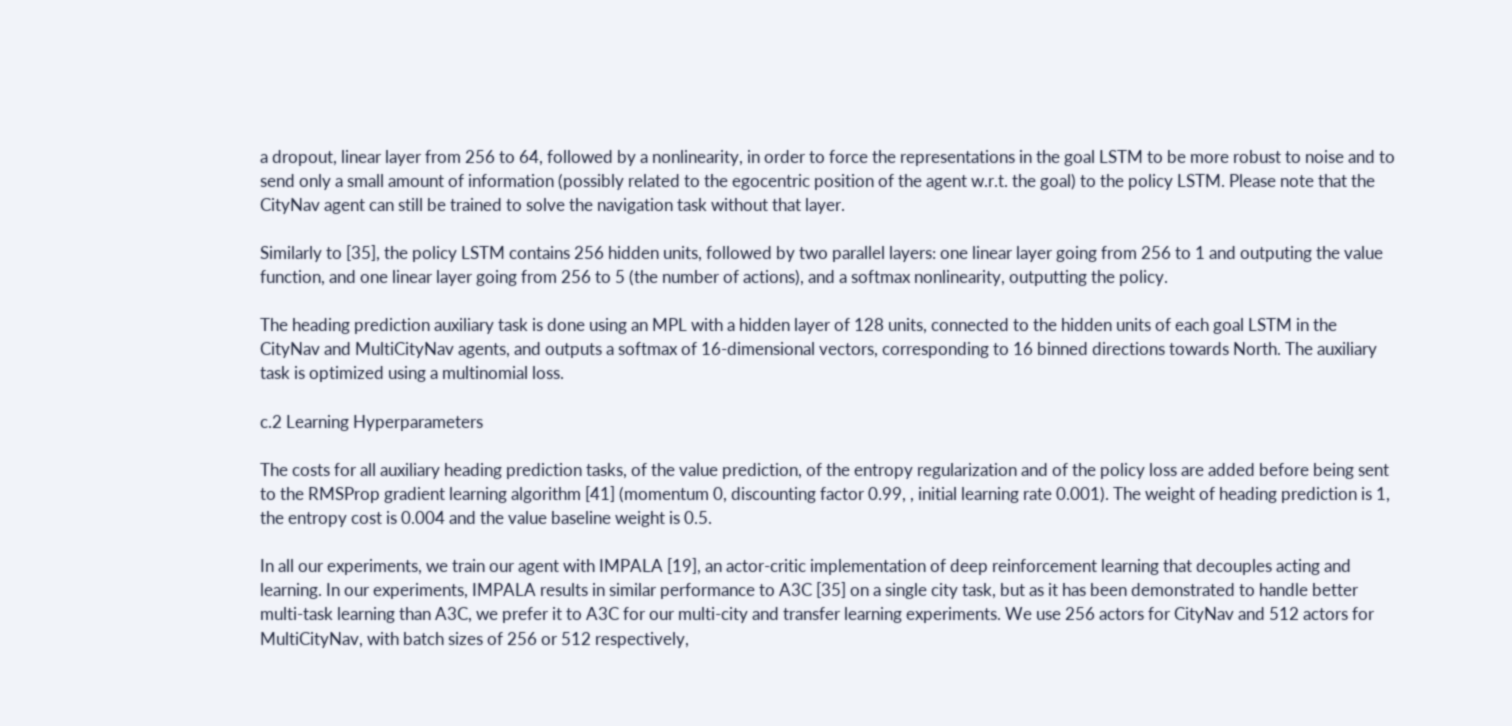a dropout, linear layer from 256 to 64, followed by a nonlinearity, in order to force the representations in the goal LSTM to be more robust to noise and to send only a small amount of information (possibly related to the egocentric position of the agent w.r.t. the goal) to the policy LSTM. Please note that the CityNav agent can still be trained to solve the navigation task without that layer.

Similarly to [35], the policy LSTM contains 256 hidden units, followed by two parallel layers: one linear layer going from 256 to 1 and outputing the value function, and one linear layer going from 256 to 5 (the number of actions), and a softmax nonlinearity, outputting the policy.

The heading prediction auxiliary task is done using an MPL with a hidden layer of 128 units, connected to the hidden units of each goal LSTM in the CityNav and MultiCityNav agents, and outputs a softmax of 16-dimensional vectors, corresponding to 16 binned directions towards North. The auxiliary task is optimized using a multinomial loss.

c.2 Learning Hyperparameters

The costs for all auxiliary heading prediction tasks, of the value prediction, of the entropy regularization and of the policy loss are added before being sent to the RMSProp gradient learning algorithm [41] (momentum 0, discounting factor 0.99, , initial learning rate 0.001). The weight of heading prediction is 1, the entropy cost is 0.004 and the value baseline weight is 0.5.

In all our experiments, we train our agent with IMPALA [19], an actor-critic implementation of deep reinforcement learning that decouples acting and learning. In our experiments, IMPALA results in similar performance to A3C [35] on a single city task, but as it has been demonstrated to handle better multi-task learning than A3C, we prefer it to A3C for our multi-city and transfer learning experiments. We use 256 actors for CityNav and 512 actors for MultiCityNav, with batch sizes of 256 or 512 respectively,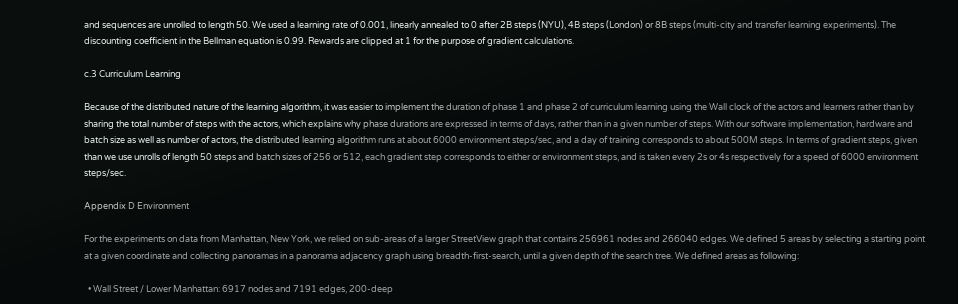and sequences are unrolled to length 50. We used a learning rate of 0.001, linearly annealed to 0 after 2B steps (NYU), 4B steps (London) or 8B steps (multi-city and transfer learning experiments). The discounting coefficient in the Bellman equation is 0.99. Rewards are clipped at 1 for the purpose of gradient calculations.

c.3 Curriculum Learning

Because of the distributed nature of the learning algorithm, it was easier to implement the duration of phase 1 and phase 2 of curriculum learning using the Wall clock of the actors and learners rather than by sharing the total number of steps with the actors, which explains why phase durations are expressed in terms of days, rather than in a given number of steps. With our software implementation, hardware and batch size as well as number of actors, the distributed learning algorithm runs at about 6000 environment steps/sec, and a day of training corresponds to about 500M steps. In terms of gradient steps, given than we use unrolls of length 50 steps and batch sizes of 256 or 512, each gradient step corresponds to either or environment steps, and is taken every 2s or 4s respectively for a speed of 6000 environment steps/sec.

Appendix D Environment

For the experiments on data from Manhattan, New York, we relied on sub-areas of a larger StreetView graph that contains 256961 nodes and 266040 edges. We defined 5 areas by selecting a starting point at a given coordinate and collecting panoramas in a panorama adjacency graph using breadth-first-search, until a given depth of the search tree. We defined areas as following:

  • Wall Street / Lower Manhattan: 6917 nodes and 7191 edges, 200-deep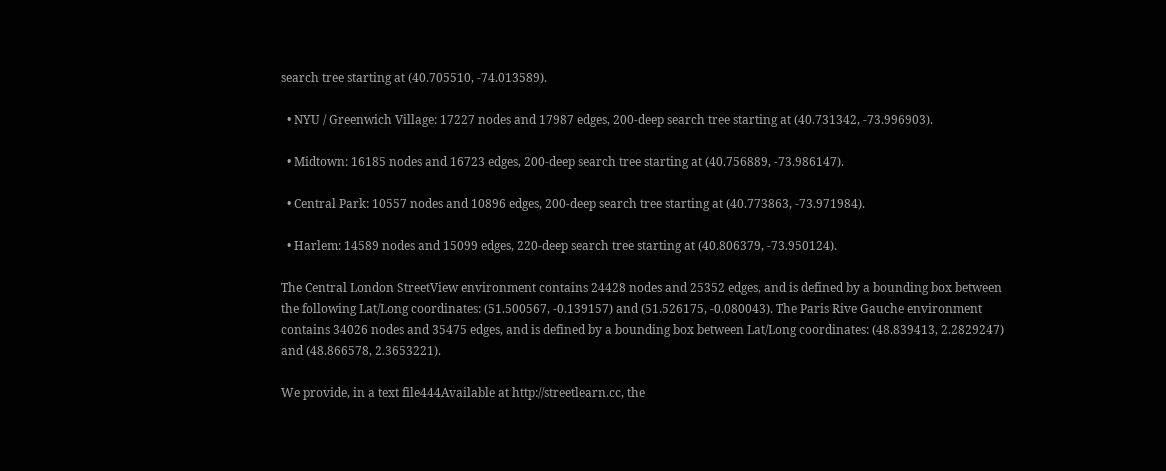search tree starting at (40.705510, -74.013589).

  • NYU / Greenwich Village: 17227 nodes and 17987 edges, 200-deep search tree starting at (40.731342, -73.996903).

  • Midtown: 16185 nodes and 16723 edges, 200-deep search tree starting at (40.756889, -73.986147).

  • Central Park: 10557 nodes and 10896 edges, 200-deep search tree starting at (40.773863, -73.971984).

  • Harlem: 14589 nodes and 15099 edges, 220-deep search tree starting at (40.806379, -73.950124).

The Central London StreetView environment contains 24428 nodes and 25352 edges, and is defined by a bounding box between the following Lat/Long coordinates: (51.500567, -0.139157) and (51.526175, -0.080043). The Paris Rive Gauche environment contains 34026 nodes and 35475 edges, and is defined by a bounding box between Lat/Long coordinates: (48.839413, 2.2829247) and (48.866578, 2.3653221).

We provide, in a text file444Available at http://streetlearn.cc, the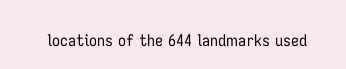locations of the 644 landmarks used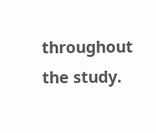throughout the study.